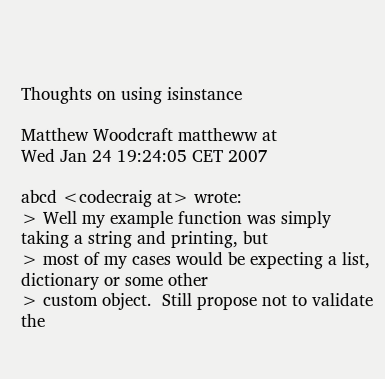Thoughts on using isinstance

Matthew Woodcraft mattheww at
Wed Jan 24 19:24:05 CET 2007

abcd <codecraig at> wrote:
> Well my example function was simply taking a string and printing, but
> most of my cases would be expecting a list, dictionary or some other
> custom object.  Still propose not to validate the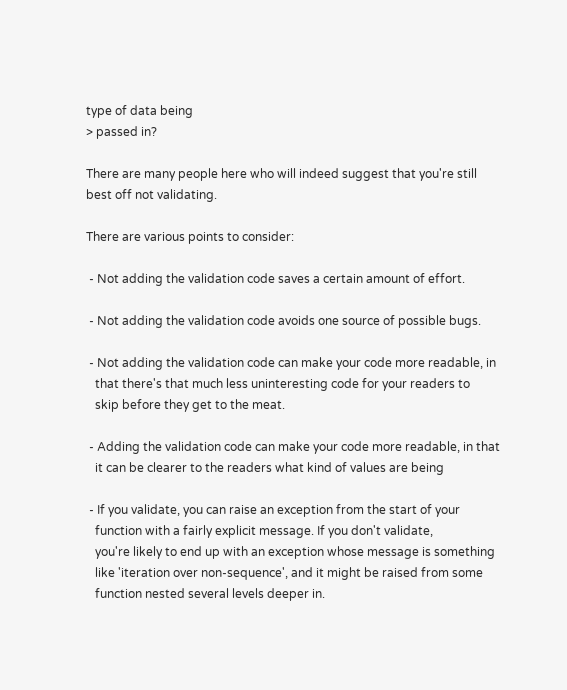type of data being
> passed in?

There are many people here who will indeed suggest that you're still
best off not validating.

There are various points to consider:

 - Not adding the validation code saves a certain amount of effort.

 - Not adding the validation code avoids one source of possible bugs.

 - Not adding the validation code can make your code more readable, in
   that there's that much less uninteresting code for your readers to
   skip before they get to the meat.

 - Adding the validation code can make your code more readable, in that
   it can be clearer to the readers what kind of values are being

 - If you validate, you can raise an exception from the start of your
   function with a fairly explicit message. If you don't validate,
   you're likely to end up with an exception whose message is something
   like 'iteration over non-sequence', and it might be raised from some
   function nested several levels deeper in.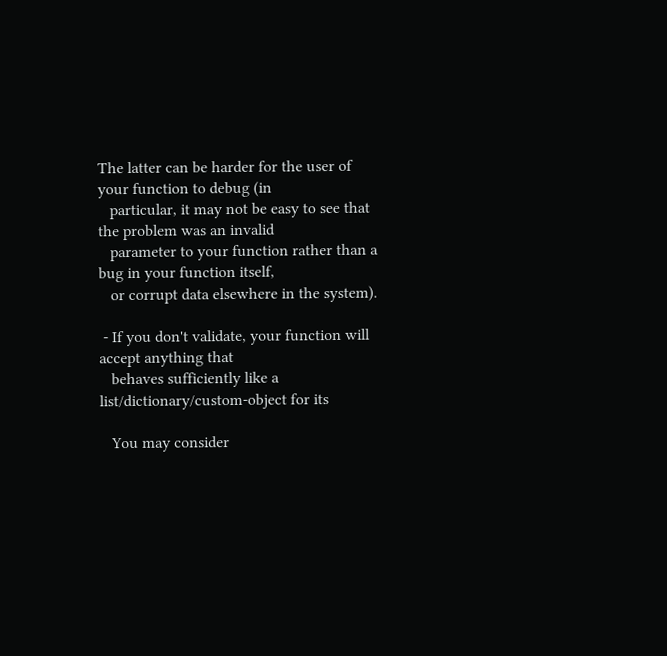The latter can be harder for the user of your function to debug (in
   particular, it may not be easy to see that the problem was an invalid
   parameter to your function rather than a bug in your function itself,
   or corrupt data elsewhere in the system).

 - If you don't validate, your function will accept anything that
   behaves sufficiently like a list/dictionary/custom-object for its

   You may consider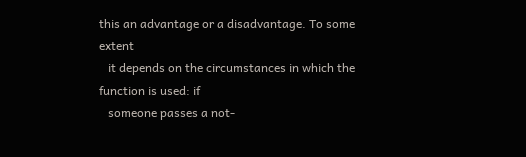this an advantage or a disadvantage. To some extent
   it depends on the circumstances in which the function is used: if
   someone passes a not-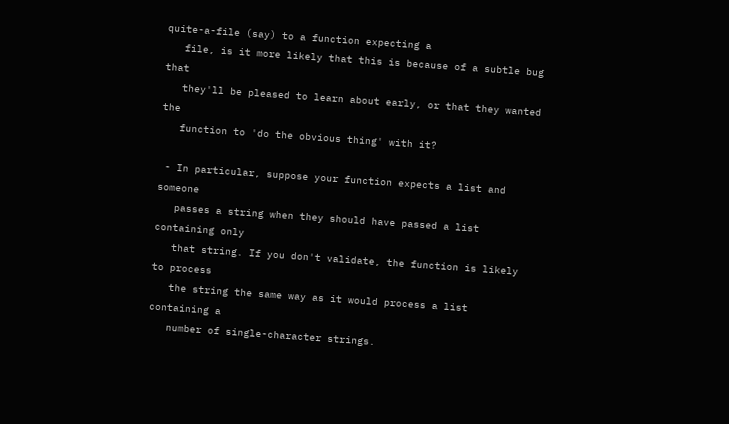quite-a-file (say) to a function expecting a
   file, is it more likely that this is because of a subtle bug that
   they'll be pleased to learn about early, or that they wanted the
   function to 'do the obvious thing' with it?

 - In particular, suppose your function expects a list and someone
   passes a string when they should have passed a list containing only
   that string. If you don't validate, the function is likely to process
   the string the same way as it would process a list containing a
   number of single-character strings.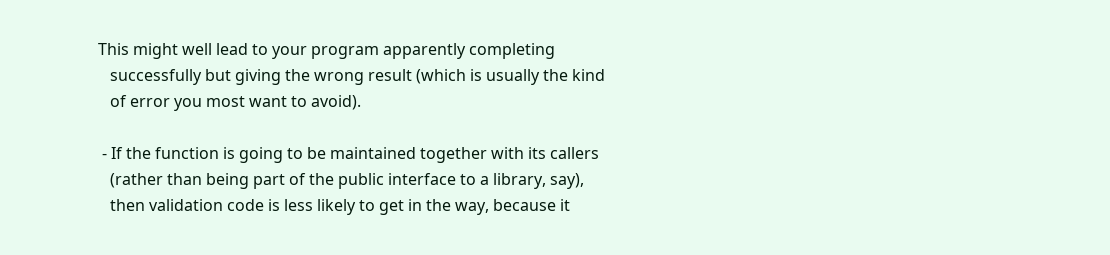This might well lead to your program apparently completing
   successfully but giving the wrong result (which is usually the kind
   of error you most want to avoid).

 - If the function is going to be maintained together with its callers
   (rather than being part of the public interface to a library, say),
   then validation code is less likely to get in the way, because it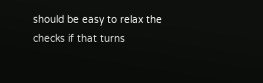should be easy to relax the checks if that turns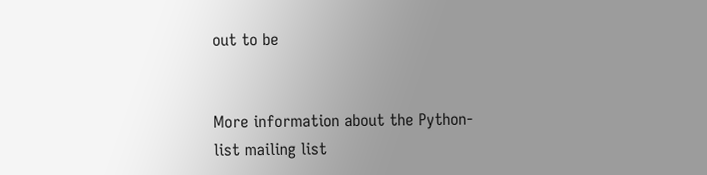out to be


More information about the Python-list mailing list